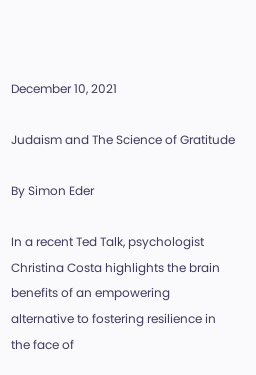December 10, 2021

Judaism and The Science of Gratitude

By Simon Eder

In a recent Ted Talk, psychologist Christina Costa highlights the brain benefits of an empowering alternative to fostering resilience in the face of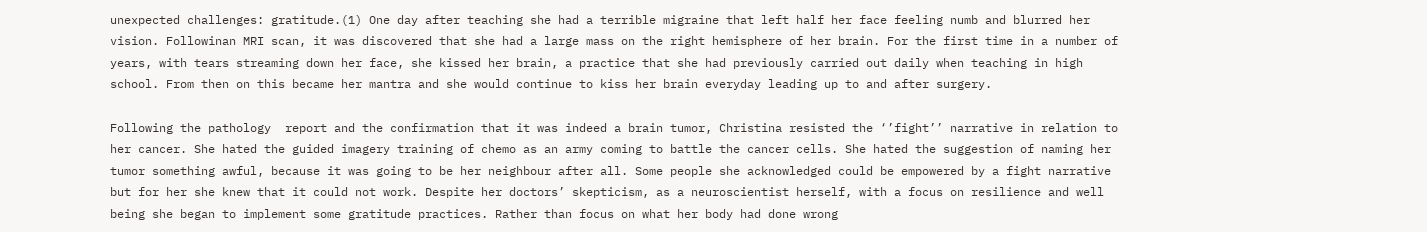unexpected challenges: gratitude.(1) One day after teaching she had a terrible migraine that left half her face feeling numb and blurred her vision. Followinan MRI scan, it was discovered that she had a large mass on the right hemisphere of her brain. For the first time in a number of years, with tears streaming down her face, she kissed her brain, a practice that she had previously carried out daily when teaching in high school. From then on this became her mantra and she would continue to kiss her brain everyday leading up to and after surgery.

Following the pathology  report and the confirmation that it was indeed a brain tumor, Christina resisted the ‘’fight’’ narrative in relation to her cancer. She hated the guided imagery training of chemo as an army coming to battle the cancer cells. She hated the suggestion of naming her tumor something awful, because it was going to be her neighbour after all. Some people she acknowledged could be empowered by a fight narrative but for her she knew that it could not work. Despite her doctors’ skepticism, as a neuroscientist herself, with a focus on resilience and well being she began to implement some gratitude practices. Rather than focus on what her body had done wrong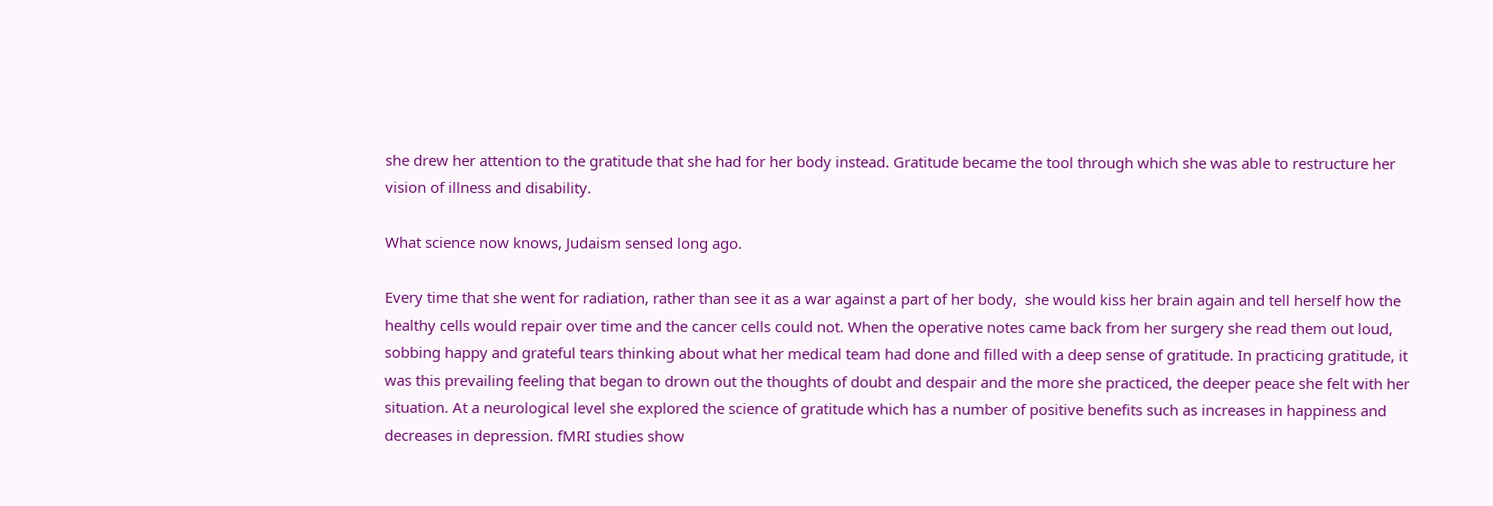she drew her attention to the gratitude that she had for her body instead. Gratitude became the tool through which she was able to restructure her vision of illness and disability.

What science now knows, Judaism sensed long ago.

Every time that she went for radiation, rather than see it as a war against a part of her body,  she would kiss her brain again and tell herself how the healthy cells would repair over time and the cancer cells could not. When the operative notes came back from her surgery she read them out loud, sobbing happy and grateful tears thinking about what her medical team had done and filled with a deep sense of gratitude. In practicing gratitude, it was this prevailing feeling that began to drown out the thoughts of doubt and despair and the more she practiced, the deeper peace she felt with her situation. At a neurological level she explored the science of gratitude which has a number of positive benefits such as increases in happiness and decreases in depression. fMRI studies show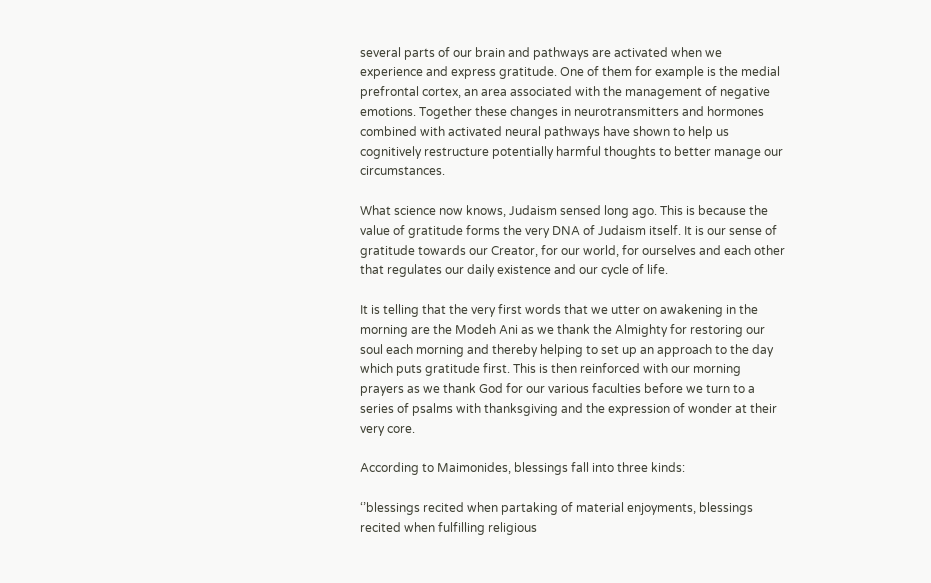several parts of our brain and pathways are activated when we experience and express gratitude. One of them for example is the medial prefrontal cortex, an area associated with the management of negative emotions. Together these changes in neurotransmitters and hormones combined with activated neural pathways have shown to help us cognitively restructure potentially harmful thoughts to better manage our circumstances.

What science now knows, Judaism sensed long ago. This is because the value of gratitude forms the very DNA of Judaism itself. It is our sense of gratitude towards our Creator, for our world, for ourselves and each other that regulates our daily existence and our cycle of life.

It is telling that the very first words that we utter on awakening in the morning are the Modeh Ani as we thank the Almighty for restoring our soul each morning and thereby helping to set up an approach to the day which puts gratitude first. This is then reinforced with our morning prayers as we thank God for our various faculties before we turn to a series of psalms with thanksgiving and the expression of wonder at their very core.

According to Maimonides, blessings fall into three kinds:

‘’blessings recited when partaking of material enjoyments, blessings recited when fulfilling religious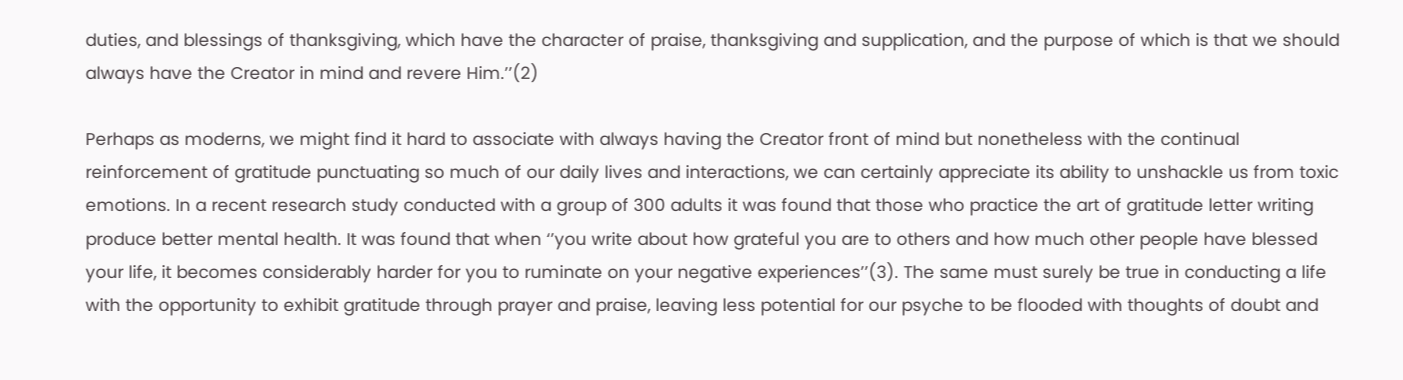duties, and blessings of thanksgiving, which have the character of praise, thanksgiving and supplication, and the purpose of which is that we should always have the Creator in mind and revere Him.’’(2)

Perhaps as moderns, we might find it hard to associate with always having the Creator front of mind but nonetheless with the continual reinforcement of gratitude punctuating so much of our daily lives and interactions, we can certainly appreciate its ability to unshackle us from toxic emotions. In a recent research study conducted with a group of 300 adults it was found that those who practice the art of gratitude letter writing produce better mental health. It was found that when ‘’you write about how grateful you are to others and how much other people have blessed your life, it becomes considerably harder for you to ruminate on your negative experiences’’(3). The same must surely be true in conducting a life with the opportunity to exhibit gratitude through prayer and praise, leaving less potential for our psyche to be flooded with thoughts of doubt and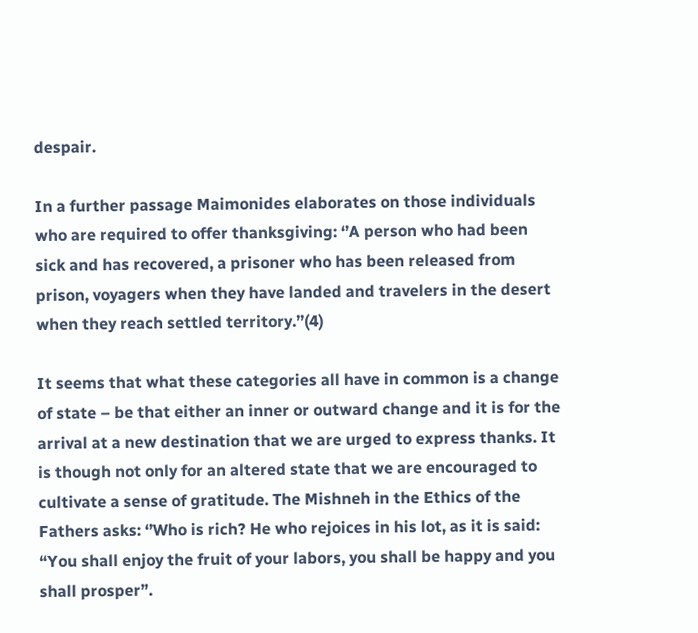despair.

In a further passage Maimonides elaborates on those individuals who are required to offer thanksgiving: ‘’A person who had been sick and has recovered, a prisoner who has been released from prison, voyagers when they have landed and travelers in the desert when they reach settled territory.’’(4)

It seems that what these categories all have in common is a change of state – be that either an inner or outward change and it is for the arrival at a new destination that we are urged to express thanks. It is though not only for an altered state that we are encouraged to cultivate a sense of gratitude. The Mishneh in the Ethics of the Fathers asks: ‘’Who is rich? He who rejoices in his lot, as it is said: “You shall enjoy the fruit of your labors, you shall be happy and you shall prosper”.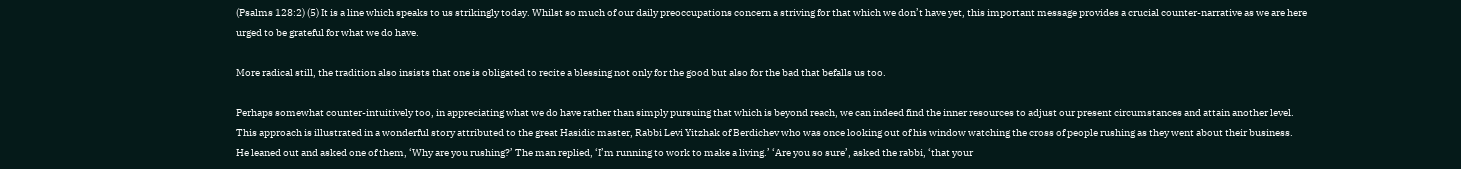(Psalms 128:2) (5) It is a line which speaks to us strikingly today. Whilst so much of our daily preoccupations concern a striving for that which we don’t have yet, this important message provides a crucial counter-narrative as we are here urged to be grateful for what we do have.

More radical still, the tradition also insists that one is obligated to recite a blessing not only for the good but also for the bad that befalls us too.

Perhaps somewhat counter-intuitively too, in appreciating what we do have rather than simply pursuing that which is beyond reach, we can indeed find the inner resources to adjust our present circumstances and attain another level. This approach is illustrated in a wonderful story attributed to the great Hasidic master, Rabbi Levi Yitzhak of Berdichev who was once looking out of his window watching the cross of people rushing as they went about their business. He leaned out and asked one of them, ‘Why are you rushing?’ The man replied, ‘I’m running to work to make a living.’ ‘Are you so sure’, asked the rabbi, ‘that your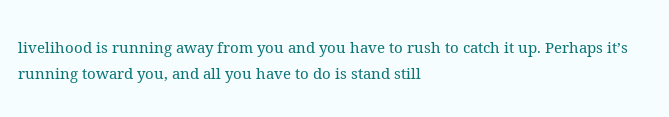livelihood is running away from you and you have to rush to catch it up. Perhaps it’s running toward you, and all you have to do is stand still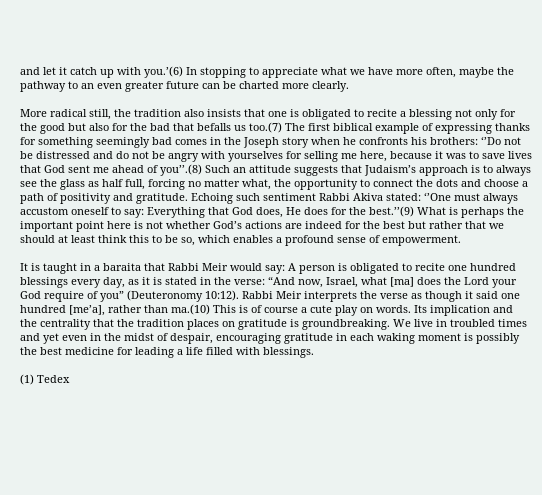and let it catch up with you.’(6) In stopping to appreciate what we have more often, maybe the pathway to an even greater future can be charted more clearly.

More radical still, the tradition also insists that one is obligated to recite a blessing not only for the good but also for the bad that befalls us too.(7) The first biblical example of expressing thanks for something seemingly bad comes in the Joseph story when he confronts his brothers: ‘’Do not be distressed and do not be angry with yourselves for selling me here, because it was to save lives that God sent me ahead of you’’.(8) Such an attitude suggests that Judaism’s approach is to always see the glass as half full, forcing no matter what, the opportunity to connect the dots and choose a path of positivity and gratitude. Echoing such sentiment Rabbi Akiva stated: ‘’One must always accustom oneself to say: Everything that God does, He does for the best.’’(9) What is perhaps the important point here is not whether God’s actions are indeed for the best but rather that we should at least think this to be so, which enables a profound sense of empowerment.

It is taught in a baraita that Rabbi Meir would say: A person is obligated to recite one hundred blessings every day, as it is stated in the verse: “And now, Israel, what [ma] does the Lord your God require of you” (Deuteronomy 10:12). Rabbi Meir interprets the verse as though it said one hundred [me’a], rather than ma.(10) This is of course a cute play on words. Its implication and the centrality that the tradition places on gratitude is groundbreaking. We live in troubled times and yet even in the midst of despair, encouraging gratitude in each waking moment is possibly the best medicine for leading a life filled with blessings.

(1) Tedex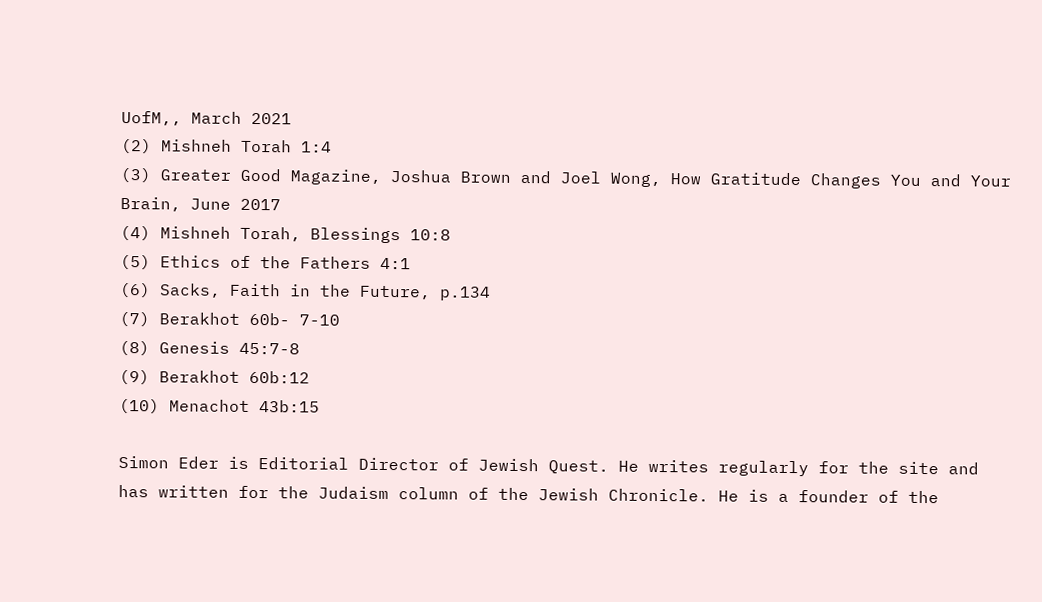UofM,, March 2021
(2) Mishneh Torah 1:4
(3) Greater Good Magazine, Joshua Brown and Joel Wong, How Gratitude Changes You and Your Brain, June 2017
(4) Mishneh Torah, Blessings 10:8
(5) Ethics of the Fathers 4:1
(6) Sacks, Faith in the Future, p.134
(7) Berakhot 60b- 7-10
(8) Genesis 45:7-8
(9) Berakhot 60b:12
(10) Menachot 43b:15

Simon Eder is Editorial Director of Jewish Quest. He writes regularly for the site and has written for the Judaism column of the Jewish Chronicle. He is a founder of the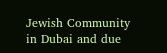Jewish Community in Dubai and due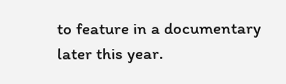to feature in a documentary later this year.